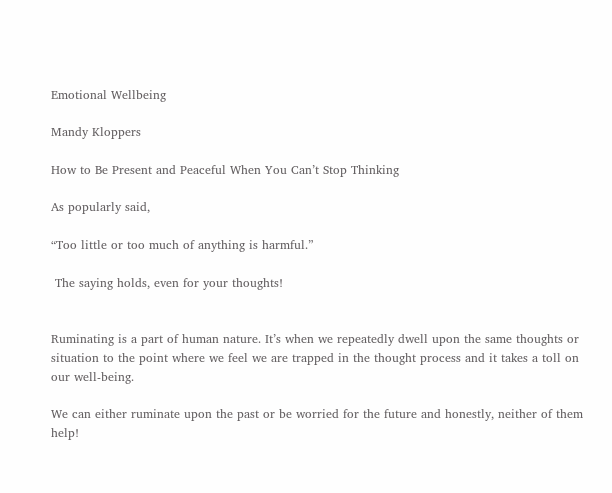Emotional Wellbeing

Mandy Kloppers

How to Be Present and Peaceful When You Can’t Stop Thinking

As popularly said,

“Too little or too much of anything is harmful.”

 The saying holds, even for your thoughts!


Ruminating is a part of human nature. It’s when we repeatedly dwell upon the same thoughts or situation to the point where we feel we are trapped in the thought process and it takes a toll on our well-being.

We can either ruminate upon the past or be worried for the future and honestly, neither of them help!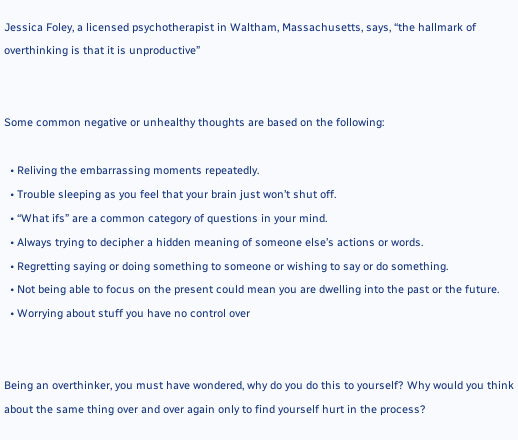Jessica Foley, a licensed psychotherapist in Waltham, Massachusetts, says, “the hallmark of overthinking is that it is unproductive”


Some common negative or unhealthy thoughts are based on the following:

  • Reliving the embarrassing moments repeatedly.
  • Trouble sleeping as you feel that your brain just won’t shut off.
  • “What ifs” are a common category of questions in your mind.
  • Always trying to decipher a hidden meaning of someone else’s actions or words.
  • Regretting saying or doing something to someone or wishing to say or do something.
  • Not being able to focus on the present could mean you are dwelling into the past or the future.
  • Worrying about stuff you have no control over


Being an overthinker, you must have wondered, why do you do this to yourself? Why would you think about the same thing over and over again only to find yourself hurt in the process?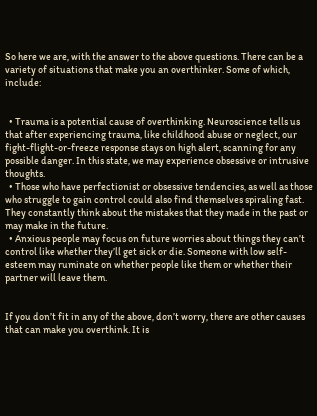So here we are, with the answer to the above questions. There can be a variety of situations that make you an overthinker. Some of which, include:


  • Trauma is a potential cause of overthinking. Neuroscience tells us that after experiencing trauma, like childhood abuse or neglect, our fight-flight-or-freeze response stays on high alert, scanning for any possible danger. In this state, we may experience obsessive or intrusive thoughts.
  • Those who have perfectionist or obsessive tendencies, as well as those who struggle to gain control could also find themselves spiraling fast. They constantly think about the mistakes that they made in the past or may make in the future.
  • Anxious people may focus on future worries about things they can’t control like whether they’ll get sick or die. Someone with low self-esteem may ruminate on whether people like them or whether their partner will leave them.


If you don’t fit in any of the above, don’t worry, there are other causes that can make you overthink. It is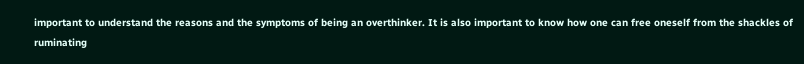important to understand the reasons and the symptoms of being an overthinker. It is also important to know how one can free oneself from the shackles of ruminating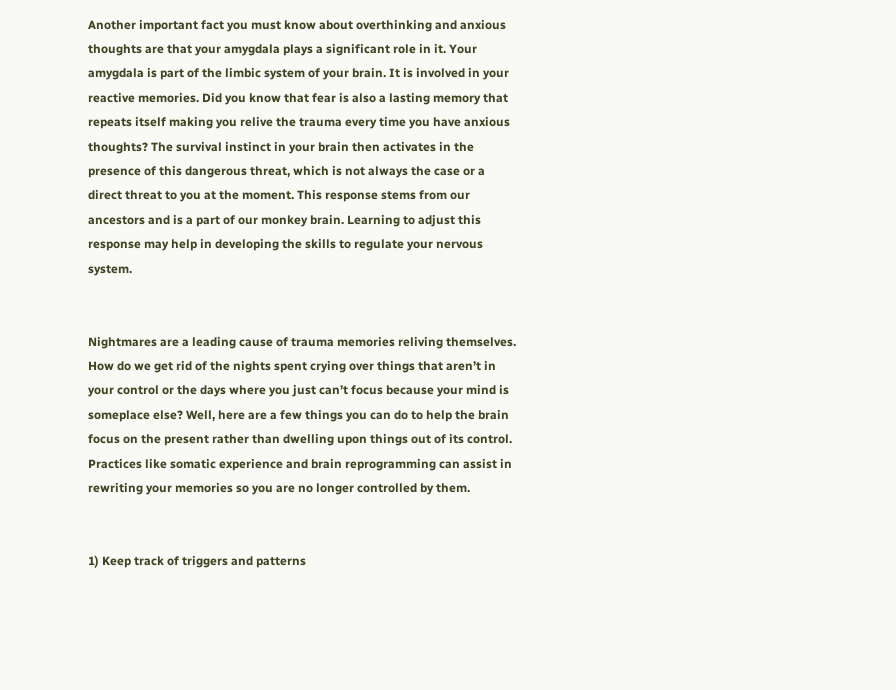Another important fact you must know about overthinking and anxious thoughts are that your amygdala plays a significant role in it. Your amygdala is part of the limbic system of your brain. It is involved in your reactive memories. Did you know that fear is also a lasting memory that repeats itself making you relive the trauma every time you have anxious thoughts? The survival instinct in your brain then activates in the presence of this dangerous threat, which is not always the case or a direct threat to you at the moment. This response stems from our ancestors and is a part of our monkey brain. Learning to adjust this response may help in developing the skills to regulate your nervous system.


Nightmares are a leading cause of trauma memories reliving themselves. How do we get rid of the nights spent crying over things that aren’t in your control or the days where you just can’t focus because your mind is someplace else? Well, here are a few things you can do to help the brain focus on the present rather than dwelling upon things out of its control. Practices like somatic experience and brain reprogramming can assist in rewriting your memories so you are no longer controlled by them.


1) Keep track of triggers and patterns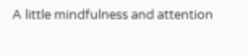A little mindfulness and attention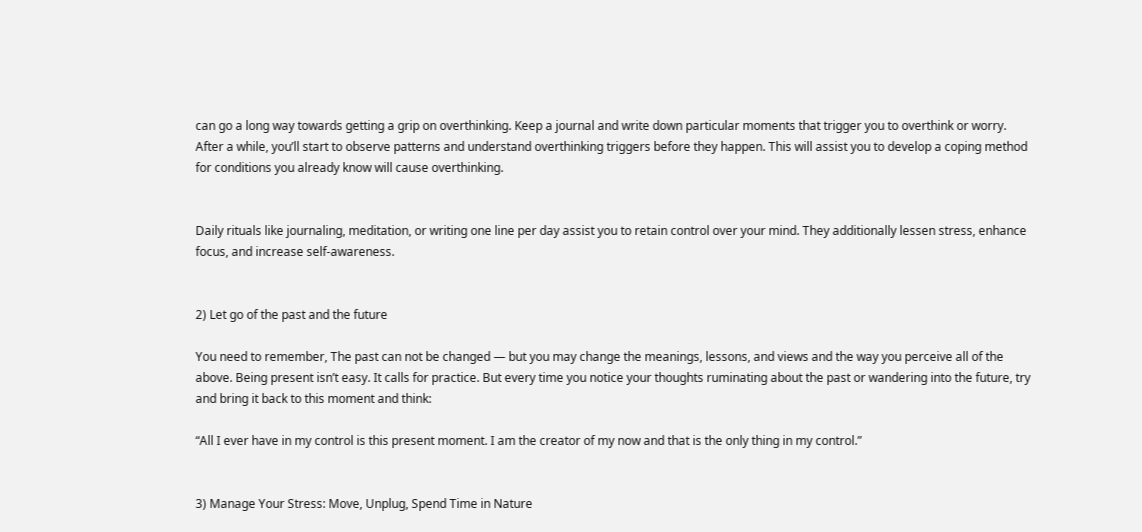can go a long way towards getting a grip on overthinking. Keep a journal and write down particular moments that trigger you to overthink or worry. After a while, you’ll start to observe patterns and understand overthinking triggers before they happen. This will assist you to develop a coping method for conditions you already know will cause overthinking.


Daily rituals like journaling, meditation, or writing one line per day assist you to retain control over your mind. They additionally lessen stress, enhance focus, and increase self-awareness.


2) Let go of the past and the future

You need to remember, The past can not be changed — but you may change the meanings, lessons, and views and the way you perceive all of the above. Being present isn’t easy. It calls for practice. But every time you notice your thoughts ruminating about the past or wandering into the future, try and bring it back to this moment and think:

“All I ever have in my control is this present moment. I am the creator of my now and that is the only thing in my control.”


3) Manage Your Stress: Move, Unplug, Spend Time in Nature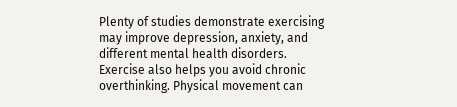Plenty of studies demonstrate exercising may improve depression, anxiety, and different mental health disorders. Exercise also helps you avoid chronic overthinking. Physical movement can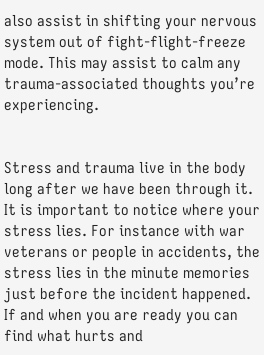also assist in shifting your nervous system out of fight-flight-freeze mode. This may assist to calm any trauma-associated thoughts you’re experiencing.


Stress and trauma live in the body long after we have been through it. It is important to notice where your stress lies. For instance with war veterans or people in accidents, the stress lies in the minute memories just before the incident happened. If and when you are ready you can find what hurts and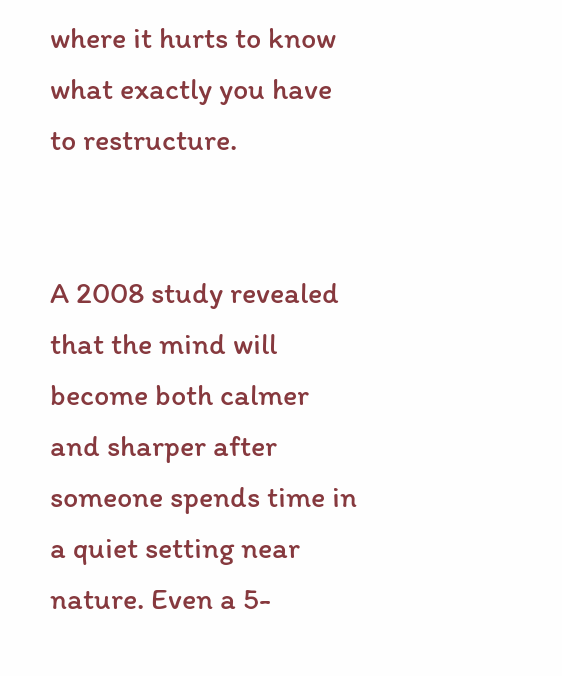where it hurts to know what exactly you have to restructure.


A 2008 study revealed that the mind will become both calmer and sharper after someone spends time in a quiet setting near nature. Even a 5-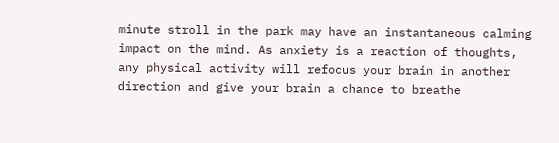minute stroll in the park may have an instantaneous calming impact on the mind. As anxiety is a reaction of thoughts, any physical activity will refocus your brain in another direction and give your brain a chance to breathe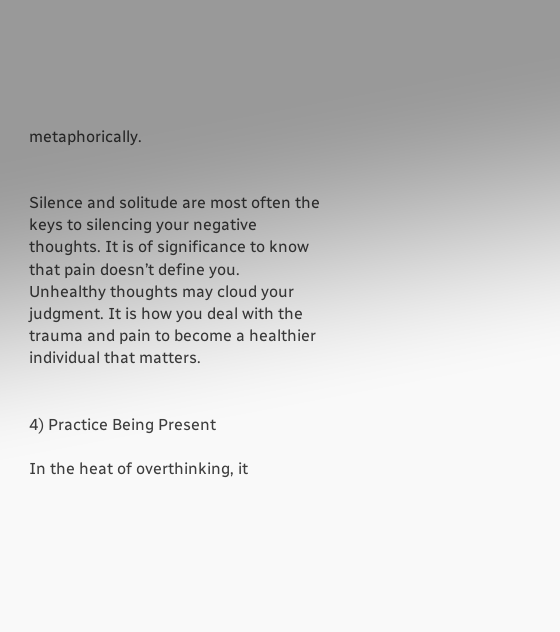metaphorically.


Silence and solitude are most often the keys to silencing your negative thoughts. It is of significance to know that pain doesn’t define you.  Unhealthy thoughts may cloud your judgment. It is how you deal with the trauma and pain to become a healthier individual that matters.


4) Practice Being Present

In the heat of overthinking, it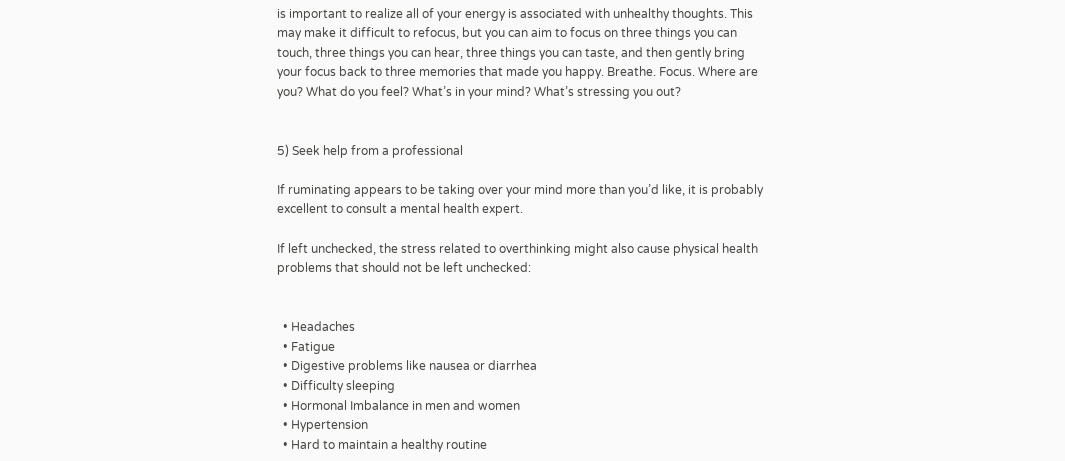is important to realize all of your energy is associated with unhealthy thoughts. This may make it difficult to refocus, but you can aim to focus on three things you can touch, three things you can hear, three things you can taste, and then gently bring your focus back to three memories that made you happy. Breathe. Focus. Where are you? What do you feel? What’s in your mind? What’s stressing you out?


5) Seek help from a professional

If ruminating appears to be taking over your mind more than you’d like, it is probably excellent to consult a mental health expert.

If left unchecked, the stress related to overthinking might also cause physical health problems that should not be left unchecked:


  • Headaches
  • Fatigue
  • Digestive problems like nausea or diarrhea
  • Difficulty sleeping
  • Hormonal Imbalance in men and women
  • Hypertension
  • Hard to maintain a healthy routine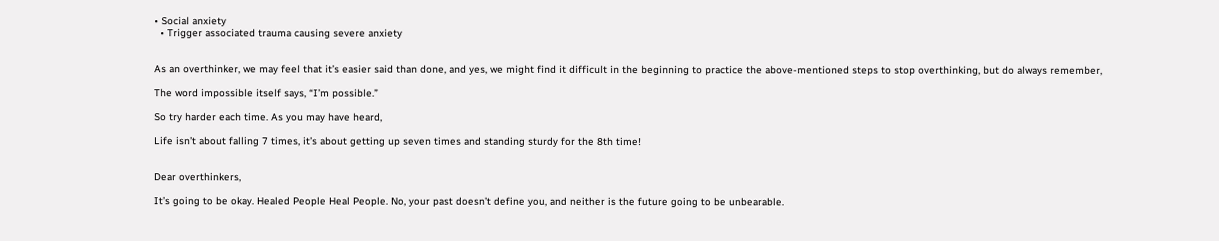• Social anxiety
  • Trigger associated trauma causing severe anxiety


As an overthinker, we may feel that it’s easier said than done, and yes, we might find it difficult in the beginning to practice the above-mentioned steps to stop overthinking, but do always remember,

The word impossible itself says, “I’m possible.”

So try harder each time. As you may have heard,

Life isn’t about falling 7 times, it’s about getting up seven times and standing sturdy for the 8th time!


Dear overthinkers,

It’s going to be okay. Healed People Heal People. No, your past doesn’t define you, and neither is the future going to be unbearable.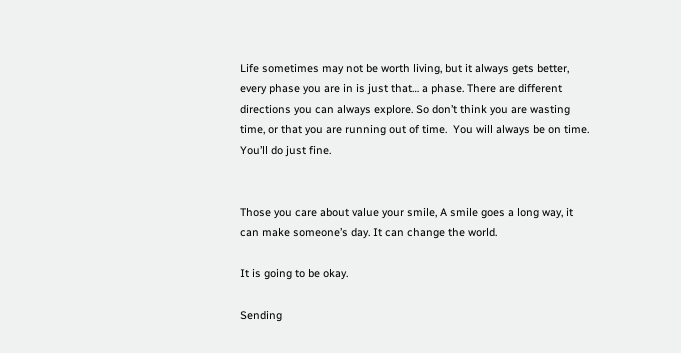Life sometimes may not be worth living, but it always gets better, every phase you are in is just that… a phase. There are different directions you can always explore. So don’t think you are wasting time, or that you are running out of time.  You will always be on time. You’ll do just fine.


Those you care about value your smile, A smile goes a long way, it can make someone’s day. It can change the world.

It is going to be okay.

Sending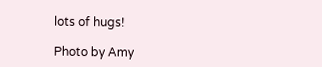lots of hugs!

Photo by Amy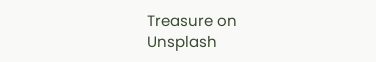Treasure on Unsplash